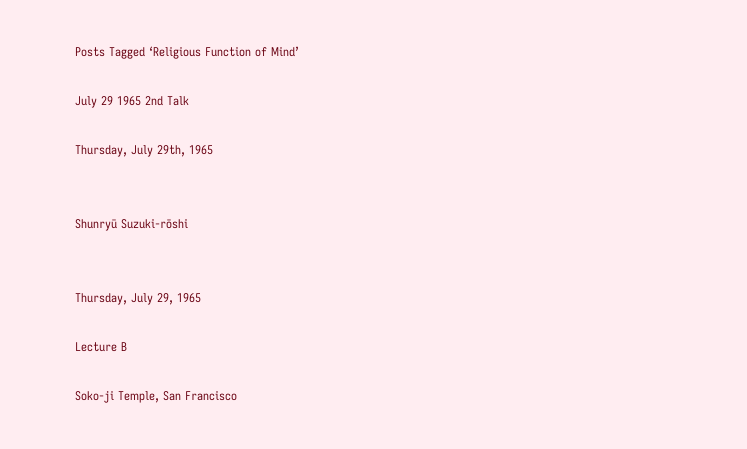Posts Tagged ‘Religious Function of Mind’

July 29 1965 2nd Talk

Thursday, July 29th, 1965


Shunryū Suzuki-rōshi


Thursday, July 29, 1965

Lecture B

Soko-ji Temple, San Francisco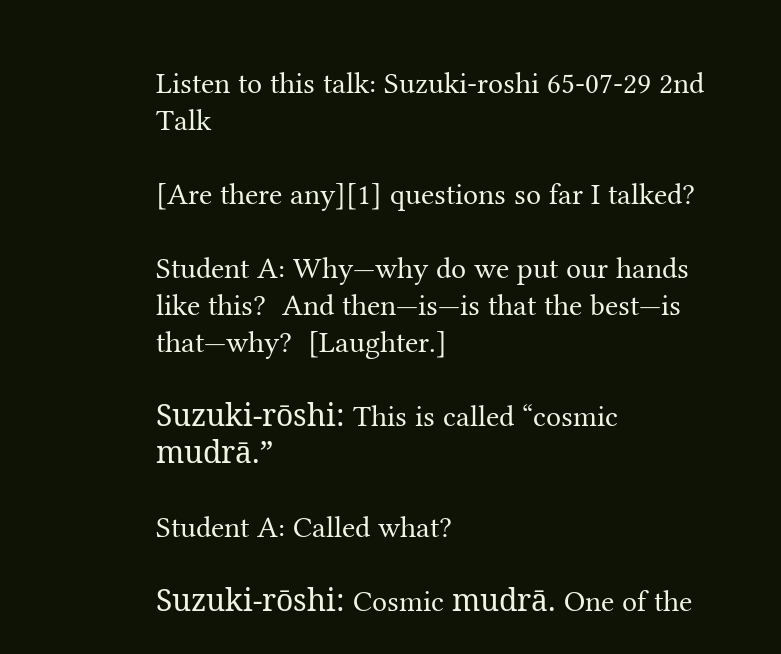Listen to this talk: Suzuki-roshi 65-07-29 2nd Talk

[Are there any][1] questions so far I talked?

Student A: Why—why do we put our hands like this?  And then—is—is that the best—is that—why?  [Laughter.]

Suzuki-rōshi: This is called “cosmic mudrā.”

Student A: Called what?

Suzuki-rōshi: Cosmic mudrā. One of the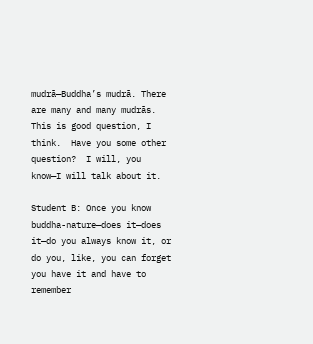mudrā—Buddha’s mudrā. There are many and many mudrās.  This is good question, I think.  Have you some other question?  I will, you know—I will talk about it.

Student B: Once you know buddha-nature—does it—does it—do you always know it, or do you, like, you can forget you have it and have to remember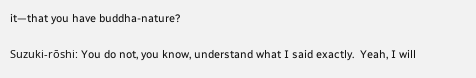it—that you have buddha-nature?

Suzuki-rōshi: You do not, you know, understand what I said exactly.  Yeah, I will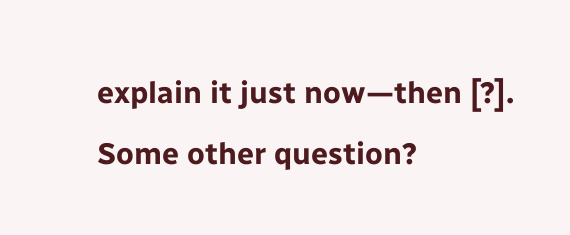explain it just now—then [?].  Some other question?